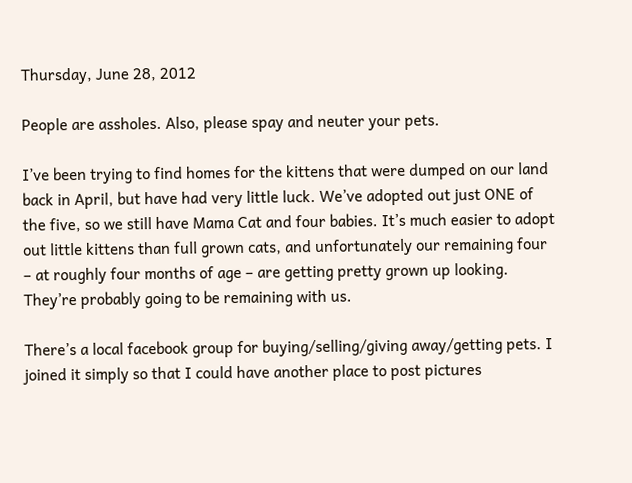Thursday, June 28, 2012

People are assholes. Also, please spay and neuter your pets.

I’ve been trying to find homes for the kittens that were dumped on our land back in April, but have had very little luck. We’ve adopted out just ONE of the five, so we still have Mama Cat and four babies. It’s much easier to adopt out little kittens than full grown cats, and unfortunately our remaining four – at roughly four months of age – are getting pretty grown up looking. They’re probably going to be remaining with us.

There’s a local facebook group for buying/selling/giving away/getting pets. I joined it simply so that I could have another place to post pictures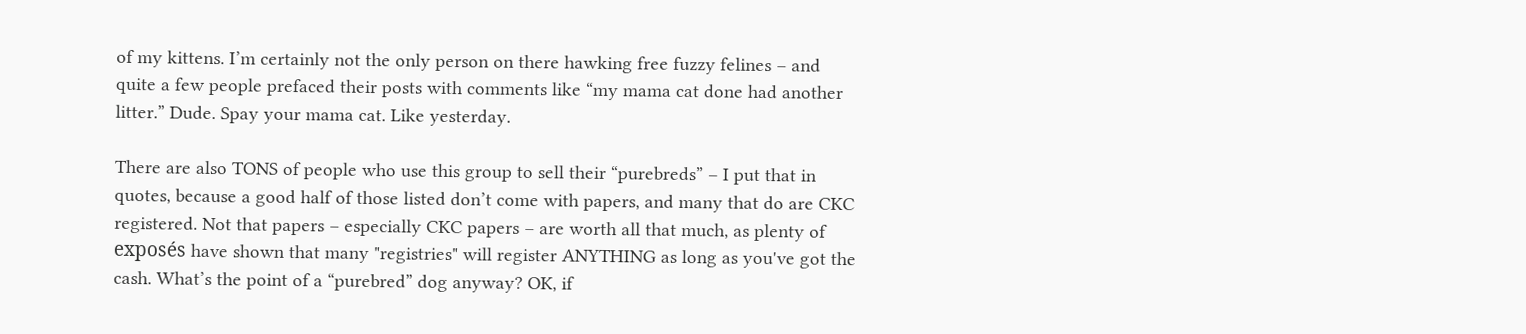of my kittens. I’m certainly not the only person on there hawking free fuzzy felines – and quite a few people prefaced their posts with comments like “my mama cat done had another litter.” Dude. Spay your mama cat. Like yesterday.

There are also TONS of people who use this group to sell their “purebreds” – I put that in quotes, because a good half of those listed don’t come with papers, and many that do are CKC registered. Not that papers – especially CKC papers – are worth all that much, as plenty of exposés have shown that many "registries" will register ANYTHING as long as you've got the cash. What’s the point of a “purebred” dog anyway? OK, if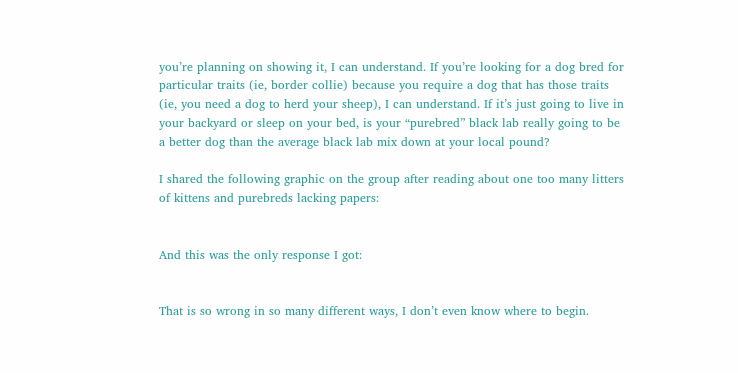you’re planning on showing it, I can understand. If you’re looking for a dog bred for particular traits (ie, border collie) because you require a dog that has those traits (ie, you need a dog to herd your sheep), I can understand. If it’s just going to live in your backyard or sleep on your bed, is your “purebred” black lab really going to be a better dog than the average black lab mix down at your local pound?

I shared the following graphic on the group after reading about one too many litters of kittens and purebreds lacking papers:


And this was the only response I got:


That is so wrong in so many different ways, I don’t even know where to begin.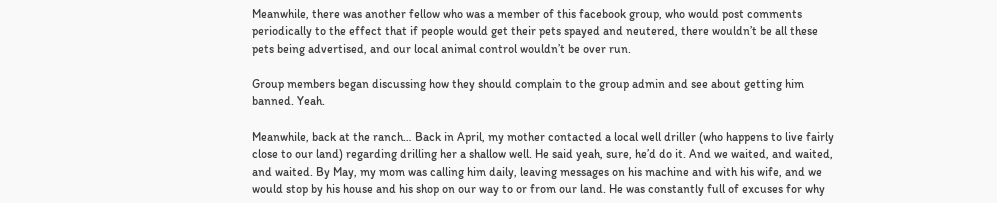Meanwhile, there was another fellow who was a member of this facebook group, who would post comments periodically to the effect that if people would get their pets spayed and neutered, there wouldn’t be all these pets being advertised, and our local animal control wouldn’t be over run.

Group members began discussing how they should complain to the group admin and see about getting him banned. Yeah.

Meanwhile, back at the ranch… Back in April, my mother contacted a local well driller (who happens to live fairly close to our land) regarding drilling her a shallow well. He said yeah, sure, he’d do it. And we waited, and waited, and waited. By May, my mom was calling him daily, leaving messages on his machine and with his wife, and we would stop by his house and his shop on our way to or from our land. He was constantly full of excuses for why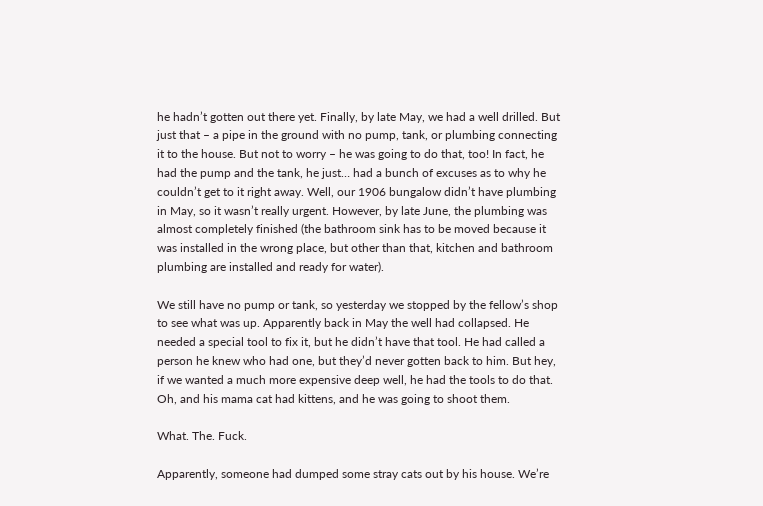he hadn’t gotten out there yet. Finally, by late May, we had a well drilled. But just that – a pipe in the ground with no pump, tank, or plumbing connecting it to the house. But not to worry – he was going to do that, too! In fact, he had the pump and the tank, he just… had a bunch of excuses as to why he couldn’t get to it right away. Well, our 1906 bungalow didn’t have plumbing in May, so it wasn’t really urgent. However, by late June, the plumbing was almost completely finished (the bathroom sink has to be moved because it was installed in the wrong place, but other than that, kitchen and bathroom plumbing are installed and ready for water).

We still have no pump or tank, so yesterday we stopped by the fellow’s shop to see what was up. Apparently back in May the well had collapsed. He needed a special tool to fix it, but he didn’t have that tool. He had called a person he knew who had one, but they’d never gotten back to him. But hey, if we wanted a much more expensive deep well, he had the tools to do that. Oh, and his mama cat had kittens, and he was going to shoot them.

What. The. Fuck.

Apparently, someone had dumped some stray cats out by his house. We’re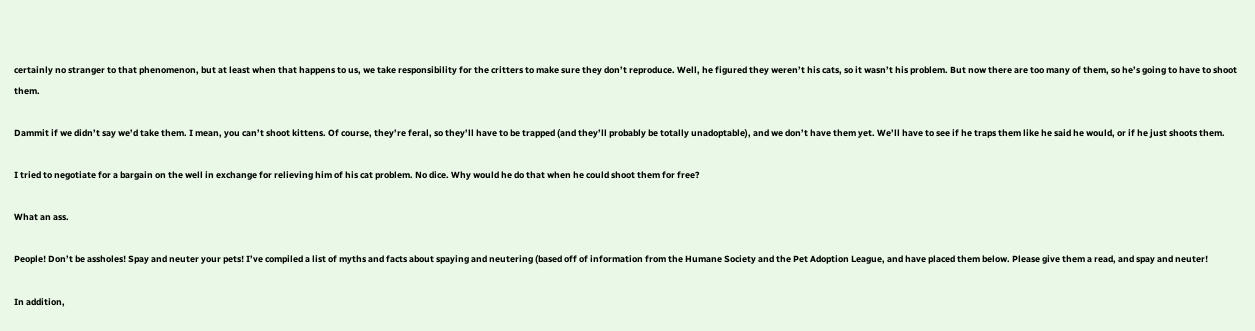certainly no stranger to that phenomenon, but at least when that happens to us, we take responsibility for the critters to make sure they don’t reproduce. Well, he figured they weren’t his cats, so it wasn’t his problem. But now there are too many of them, so he’s going to have to shoot them.

Dammit if we didn’t say we’d take them. I mean, you can’t shoot kittens. Of course, they’re feral, so they’ll have to be trapped (and they’ll probably be totally unadoptable), and we don’t have them yet. We’ll have to see if he traps them like he said he would, or if he just shoots them.

I tried to negotiate for a bargain on the well in exchange for relieving him of his cat problem. No dice. Why would he do that when he could shoot them for free?

What an ass.

People! Don’t be assholes! Spay and neuter your pets! I’ve compiled a list of myths and facts about spaying and neutering (based off of information from the Humane Society and the Pet Adoption League, and have placed them below. Please give them a read, and spay and neuter!

In addition,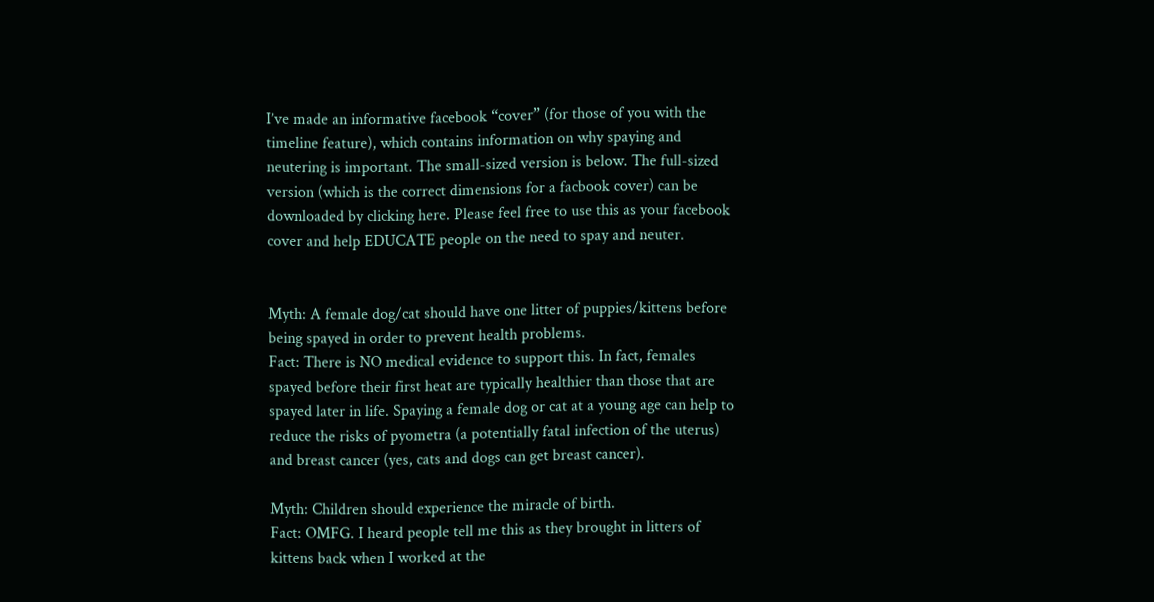I’ve made an informative facebook “cover” (for those of you with the timeline feature), which contains information on why spaying and neutering is important. The small-sized version is below. The full-sized version (which is the correct dimensions for a facbook cover) can be downloaded by clicking here. Please feel free to use this as your facebook cover and help EDUCATE people on the need to spay and neuter.


Myth: A female dog/cat should have one litter of puppies/kittens before being spayed in order to prevent health problems.
Fact: There is NO medical evidence to support this. In fact, females spayed before their first heat are typically healthier than those that are spayed later in life. Spaying a female dog or cat at a young age can help to reduce the risks of pyometra (a potentially fatal infection of the uterus) and breast cancer (yes, cats and dogs can get breast cancer).

Myth: Children should experience the miracle of birth.
Fact: OMFG. I heard people tell me this as they brought in litters of kittens back when I worked at the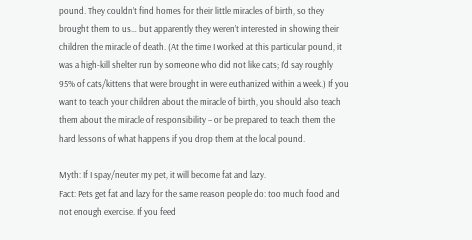pound. They couldn’t find homes for their little miracles of birth, so they brought them to us… but apparently they weren’t interested in showing their children the miracle of death. (At the time I worked at this particular pound, it was a high-kill shelter run by someone who did not like cats; I’d say roughly 95% of cats/kittens that were brought in were euthanized within a week.) If you want to teach your children about the miracle of birth, you should also teach them about the miracle of responsibility – or be prepared to teach them the hard lessons of what happens if you drop them at the local pound.

Myth: If I spay/neuter my pet, it will become fat and lazy.
Fact: Pets get fat and lazy for the same reason people do: too much food and not enough exercise. If you feed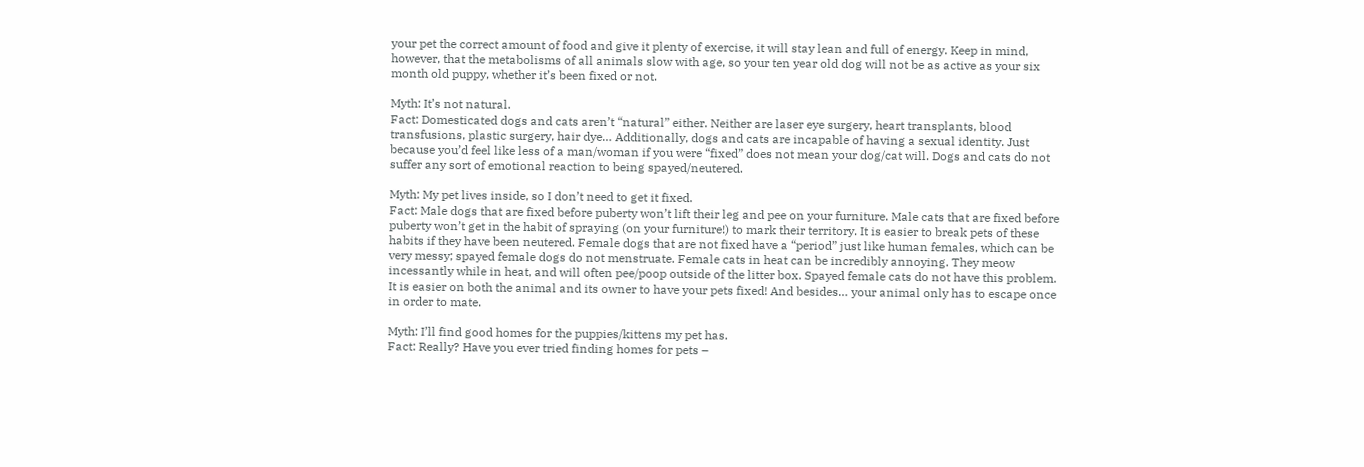your pet the correct amount of food and give it plenty of exercise, it will stay lean and full of energy. Keep in mind, however, that the metabolisms of all animals slow with age, so your ten year old dog will not be as active as your six month old puppy, whether it’s been fixed or not.

Myth: It’s not natural.
Fact: Domesticated dogs and cats aren’t “natural” either. Neither are laser eye surgery, heart transplants, blood transfusions, plastic surgery, hair dye… Additionally, dogs and cats are incapable of having a sexual identity. Just because you’d feel like less of a man/woman if you were “fixed” does not mean your dog/cat will. Dogs and cats do not suffer any sort of emotional reaction to being spayed/neutered.

Myth: My pet lives inside, so I don’t need to get it fixed.
Fact: Male dogs that are fixed before puberty won’t lift their leg and pee on your furniture. Male cats that are fixed before puberty won’t get in the habit of spraying (on your furniture!) to mark their territory. It is easier to break pets of these habits if they have been neutered. Female dogs that are not fixed have a “period” just like human females, which can be very messy; spayed female dogs do not menstruate. Female cats in heat can be incredibly annoying. They meow incessantly while in heat, and will often pee/poop outside of the litter box. Spayed female cats do not have this problem. It is easier on both the animal and its owner to have your pets fixed! And besides… your animal only has to escape once in order to mate.

Myth: I’ll find good homes for the puppies/kittens my pet has.
Fact: Really? Have you ever tried finding homes for pets –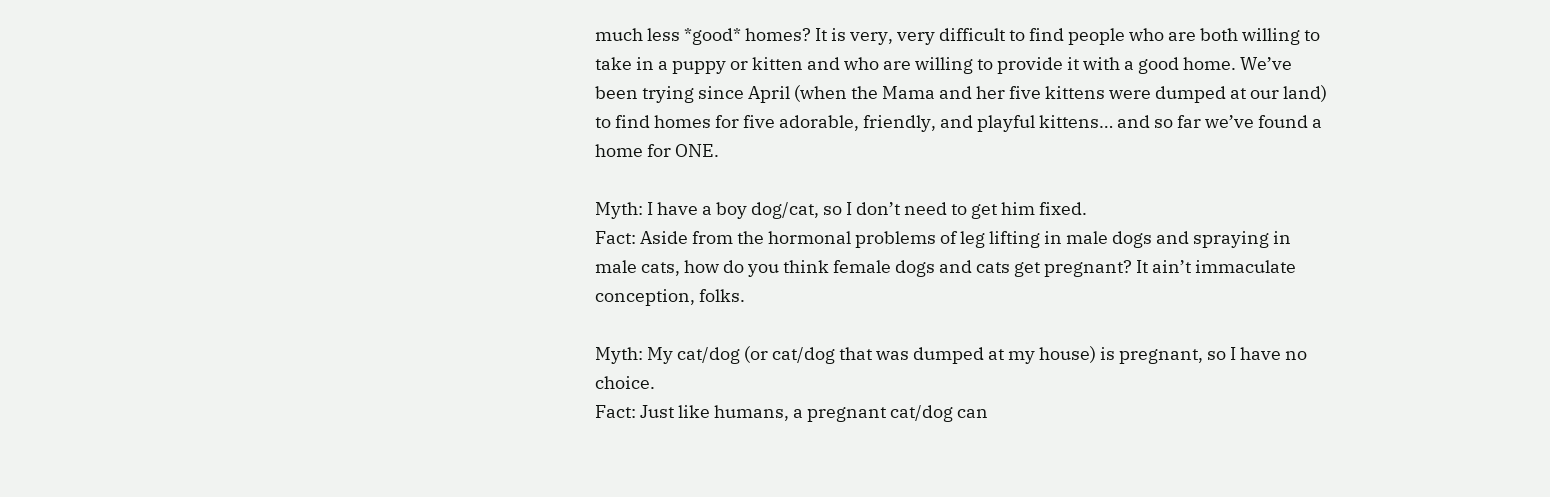much less *good* homes? It is very, very difficult to find people who are both willing to take in a puppy or kitten and who are willing to provide it with a good home. We’ve been trying since April (when the Mama and her five kittens were dumped at our land) to find homes for five adorable, friendly, and playful kittens… and so far we’ve found a home for ONE.

Myth: I have a boy dog/cat, so I don’t need to get him fixed.
Fact: Aside from the hormonal problems of leg lifting in male dogs and spraying in male cats, how do you think female dogs and cats get pregnant? It ain’t immaculate conception, folks.

Myth: My cat/dog (or cat/dog that was dumped at my house) is pregnant, so I have no choice.
Fact: Just like humans, a pregnant cat/dog can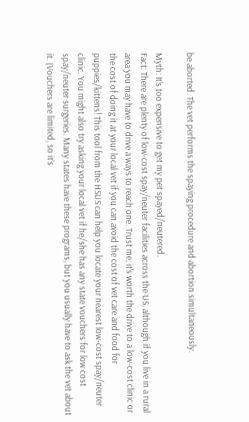be aborted. The vet performs the spaying procedure and abortion simultaneously.

Myth: It’s too expensive to get my pet spayed/neutered.
Fact: There are plenty of low-cost spay/neuter facilities across the US, although if you live in a rural area you may have to drive a ways to reach one. Trust me, it’s worth the drive to a low-cost clinic or the cost of doing it at your local vet if you can avoid the cost of vet care and food for puppies/kittens! This tool from the HSUS can help you locate your nearest low-cost spay/neuter clinic. You might also try asking your local vet if he/she has any state vouchers for low cost spay/neuter surgeries. Many states have these programs, but you usually have to ask the vet about it. (Vouchers are limited, so it’s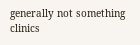generally not something clinics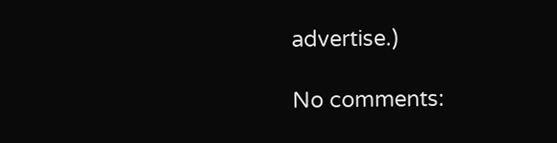advertise.)

No comments: